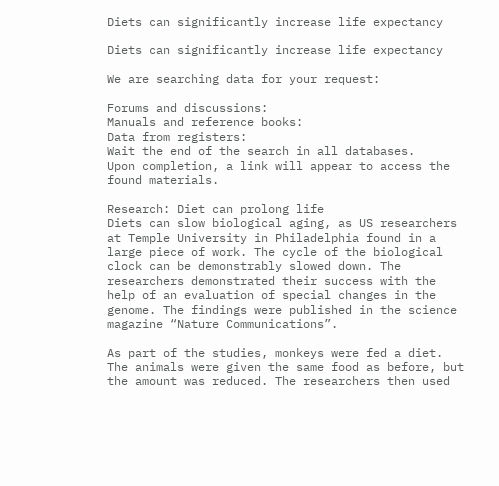Diets can significantly increase life expectancy

Diets can significantly increase life expectancy

We are searching data for your request:

Forums and discussions:
Manuals and reference books:
Data from registers:
Wait the end of the search in all databases.
Upon completion, a link will appear to access the found materials.

Research: Diet can prolong life
Diets can slow biological aging, as US researchers at Temple University in Philadelphia found in a large piece of work. The cycle of the biological clock can be demonstrably slowed down. The researchers demonstrated their success with the help of an evaluation of special changes in the genome. The findings were published in the science magazine “Nature Communications”.

As part of the studies, monkeys were fed a diet. The animals were given the same food as before, but the amount was reduced. The researchers then used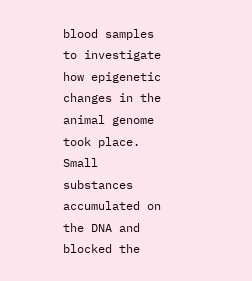blood samples to investigate how epigenetic changes in the animal genome took place. Small substances accumulated on the DNA and blocked the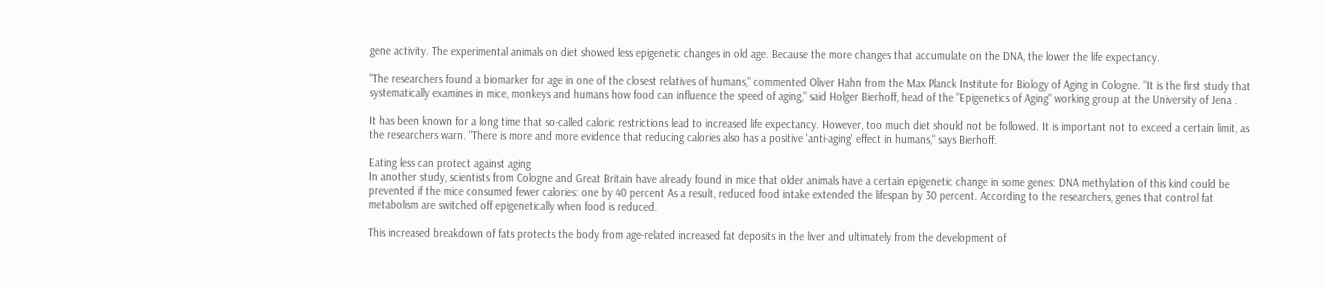gene activity. The experimental animals on diet showed less epigenetic changes in old age. Because the more changes that accumulate on the DNA, the lower the life expectancy.

"The researchers found a biomarker for age in one of the closest relatives of humans," commented Oliver Hahn from the Max Planck Institute for Biology of Aging in Cologne. "It is the first study that systematically examines in mice, monkeys and humans how food can influence the speed of aging," said Holger Bierhoff, head of the "Epigenetics of Aging" working group at the University of Jena .

It has been known for a long time that so-called caloric restrictions lead to increased life expectancy. However, too much diet should not be followed. It is important not to exceed a certain limit, as the researchers warn. "There is more and more evidence that reducing calories also has a positive 'anti-aging' effect in humans," says Bierhoff.

Eating less can protect against aging
In another study, scientists from Cologne and Great Britain have already found in mice that older animals have a certain epigenetic change in some genes: DNA methylation of this kind could be prevented if the mice consumed fewer calories: one by 40 percent As a result, reduced food intake extended the lifespan by 30 percent. According to the researchers, genes that control fat metabolism are switched off epigenetically when food is reduced.

This increased breakdown of fats protects the body from age-related increased fat deposits in the liver and ultimately from the development of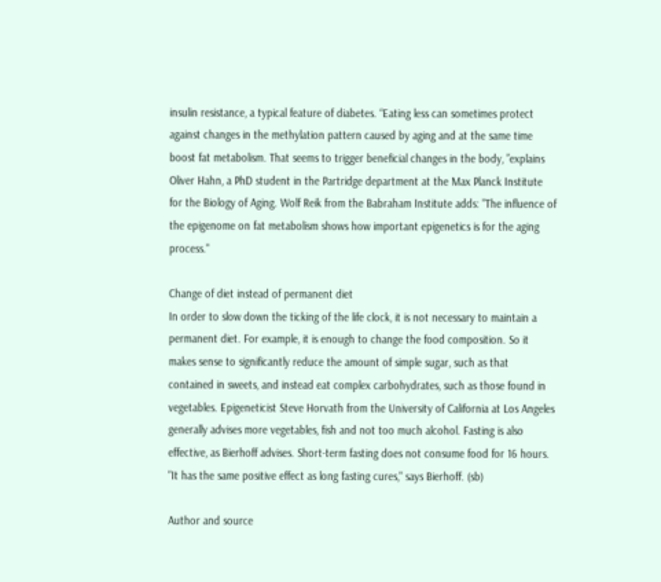insulin resistance, a typical feature of diabetes. “Eating less can sometimes protect against changes in the methylation pattern caused by aging and at the same time boost fat metabolism. That seems to trigger beneficial changes in the body, ”explains Oliver Hahn, a PhD student in the Partridge department at the Max Planck Institute for the Biology of Aging. Wolf Reik from the Babraham Institute adds: "The influence of the epigenome on fat metabolism shows how important epigenetics is for the aging process."

Change of diet instead of permanent diet
In order to slow down the ticking of the life clock, it is not necessary to maintain a permanent diet. For example, it is enough to change the food composition. So it makes sense to significantly reduce the amount of simple sugar, such as that contained in sweets, and instead eat complex carbohydrates, such as those found in vegetables. Epigeneticist Steve Horvath from the University of California at Los Angeles generally advises more vegetables, fish and not too much alcohol. Fasting is also effective, as Bierhoff advises. Short-term fasting does not consume food for 16 hours. "It has the same positive effect as long fasting cures," says Bierhoff. (sb)

Author and source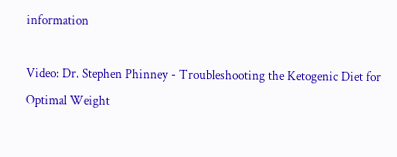information

Video: Dr. Stephen Phinney - Troubleshooting the Ketogenic Diet for Optimal Weight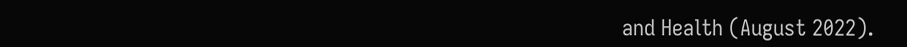and Health (August 2022).